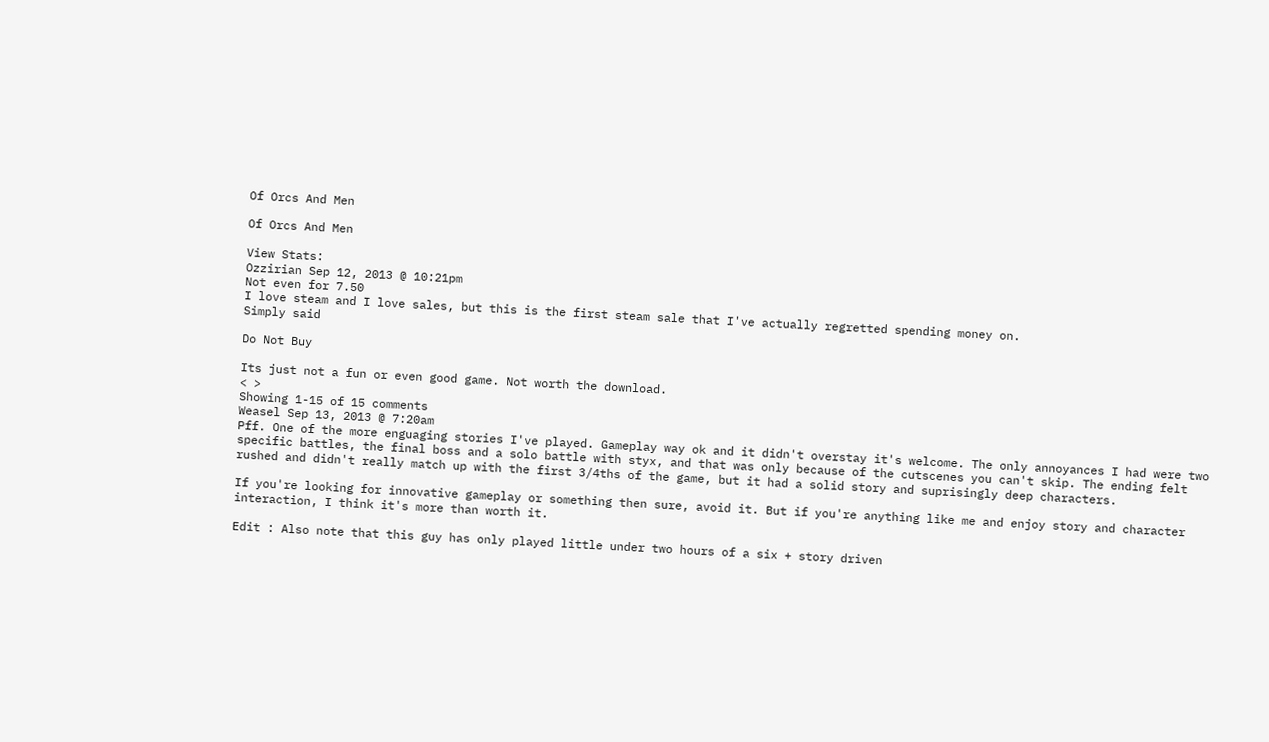Of Orcs And Men

Of Orcs And Men

View Stats:
Ozzirian Sep 12, 2013 @ 10:21pm
Not even for 7.50
I love steam and I love sales, but this is the first steam sale that I've actually regretted spending money on.
Simply said

Do Not Buy

Its just not a fun or even good game. Not worth the download.
< >
Showing 1-15 of 15 comments
Weasel Sep 13, 2013 @ 7:20am
Pff. One of the more enguaging stories I've played. Gameplay way ok and it didn't overstay it's welcome. The only annoyances I had were two specific battles, the final boss and a solo battle with styx, and that was only because of the cutscenes you can't skip. The ending felt rushed and didn't really match up with the first 3/4ths of the game, but it had a solid story and suprisingly deep characters.

If you're looking for innovative gameplay or something then sure, avoid it. But if you're anything like me and enjoy story and character interaction, I think it's more than worth it.

Edit : Also note that this guy has only played little under two hours of a six + story driven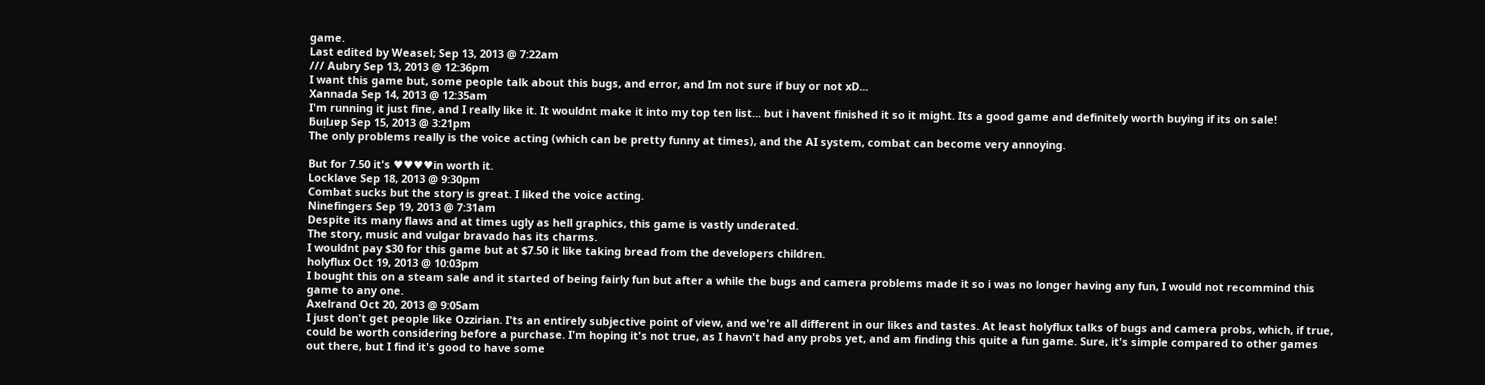game.
Last edited by Weasel; Sep 13, 2013 @ 7:22am
/// Aubry Sep 13, 2013 @ 12:36pm
I want this game but, some people talk about this bugs, and error, and Im not sure if buy or not xD...
Xannada Sep 14, 2013 @ 12:35am
I'm running it just fine, and I really like it. It wouldnt make it into my top ten list... but i havent finished it so it might. Its a good game and definitely worth buying if its on sale!
ƃuᴉlɹɐp Sep 15, 2013 @ 3:21pm
The only problems really is the voice acting (which can be pretty funny at times), and the AI system, combat can become very annoying.

But for 7.50 it's ♥♥♥♥in worth it.
Locklave Sep 18, 2013 @ 9:30pm
Combat sucks but the story is great. I liked the voice acting.
Ninefingers Sep 19, 2013 @ 7:31am
Despite its many flaws and at times ugly as hell graphics, this game is vastly underated.
The story, music and vulgar bravado has its charms.
I wouldnt pay $30 for this game but at $7.50 it like taking bread from the developers children.
holyflux Oct 19, 2013 @ 10:03pm
I bought this on a steam sale and it started of being fairly fun but after a while the bugs and camera problems made it so i was no longer having any fun, I would not recommind this game to any one.
Axelrand Oct 20, 2013 @ 9:05am
I just don't get people like Ozzirian. I'ts an entirely subjective point of view, and we're all different in our likes and tastes. At least holyflux talks of bugs and camera probs, which, if true, could be worth considering before a purchase. I'm hoping it's not true, as I havn't had any probs yet, and am finding this quite a fun game. Sure, it's simple compared to other games out there, but I find it's good to have some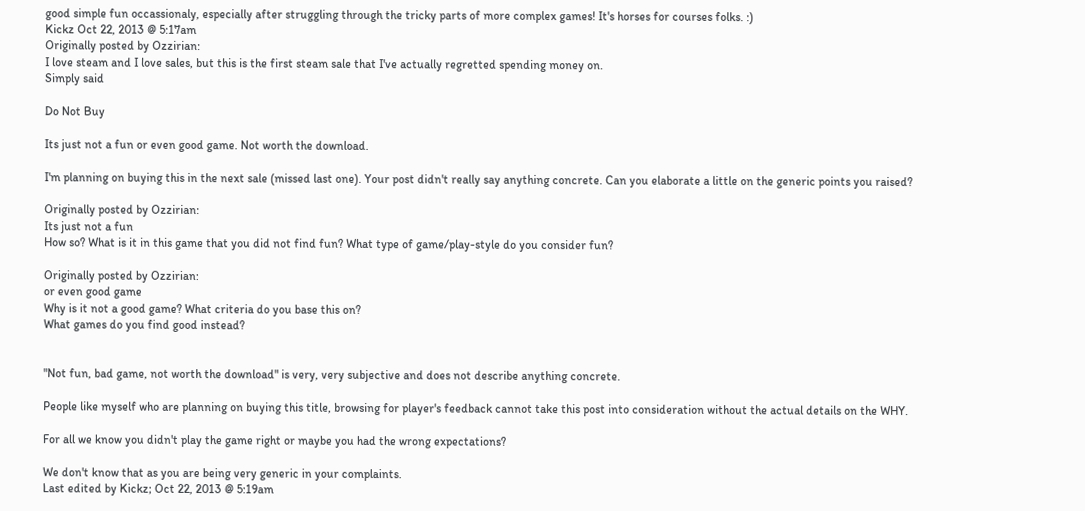good simple fun occassionaly, especially after struggling through the tricky parts of more complex games! It's horses for courses folks. :)
Kickz Oct 22, 2013 @ 5:17am
Originally posted by Ozzirian:
I love steam and I love sales, but this is the first steam sale that I've actually regretted spending money on.
Simply said

Do Not Buy

Its just not a fun or even good game. Not worth the download.

I'm planning on buying this in the next sale (missed last one). Your post didn't really say anything concrete. Can you elaborate a little on the generic points you raised?

Originally posted by Ozzirian:
Its just not a fun
How so? What is it in this game that you did not find fun? What type of game/play-style do you consider fun?

Originally posted by Ozzirian:
or even good game
Why is it not a good game? What criteria do you base this on?
What games do you find good instead?


"Not fun, bad game, not worth the download" is very, very subjective and does not describe anything concrete.

People like myself who are planning on buying this title, browsing for player's feedback cannot take this post into consideration without the actual details on the WHY.

For all we know you didn't play the game right or maybe you had the wrong expectations?

We don't know that as you are being very generic in your complaints.
Last edited by Kickz; Oct 22, 2013 @ 5:19am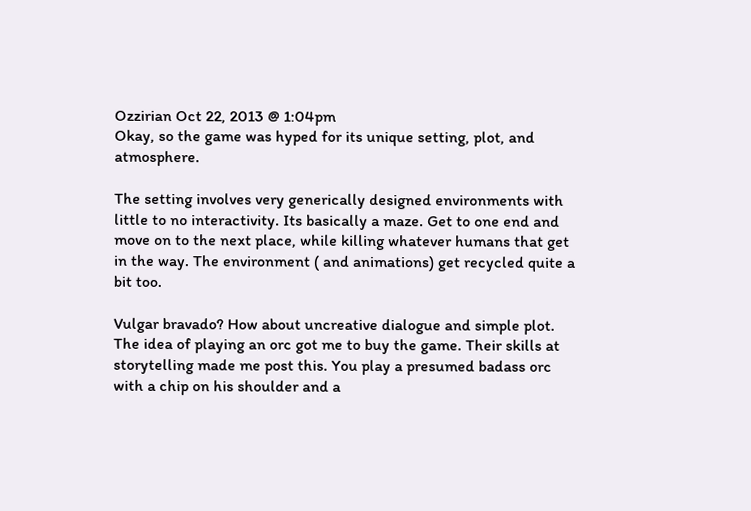Ozzirian Oct 22, 2013 @ 1:04pm
Okay, so the game was hyped for its unique setting, plot, and atmosphere.

The setting involves very generically designed environments with little to no interactivity. Its basically a maze. Get to one end and move on to the next place, while killing whatever humans that get in the way. The environment ( and animations) get recycled quite a bit too.

Vulgar bravado? How about uncreative dialogue and simple plot. The idea of playing an orc got me to buy the game. Their skills at storytelling made me post this. You play a presumed badass orc with a chip on his shoulder and a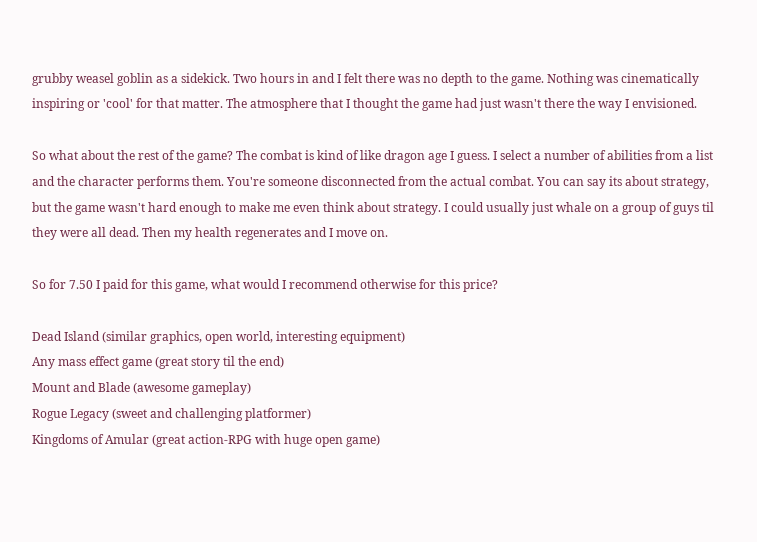grubby weasel goblin as a sidekick. Two hours in and I felt there was no depth to the game. Nothing was cinematically inspiring or 'cool' for that matter. The atmosphere that I thought the game had just wasn't there the way I envisioned.

So what about the rest of the game? The combat is kind of like dragon age I guess. I select a number of abilities from a list and the character performs them. You're someone disconnected from the actual combat. You can say its about strategy, but the game wasn't hard enough to make me even think about strategy. I could usually just whale on a group of guys til they were all dead. Then my health regenerates and I move on.

So for 7.50 I paid for this game, what would I recommend otherwise for this price?

Dead Island (similar graphics, open world, interesting equipment)
Any mass effect game (great story til the end)
Mount and Blade (awesome gameplay)
Rogue Legacy (sweet and challenging platformer)
Kingdoms of Amular (great action-RPG with huge open game)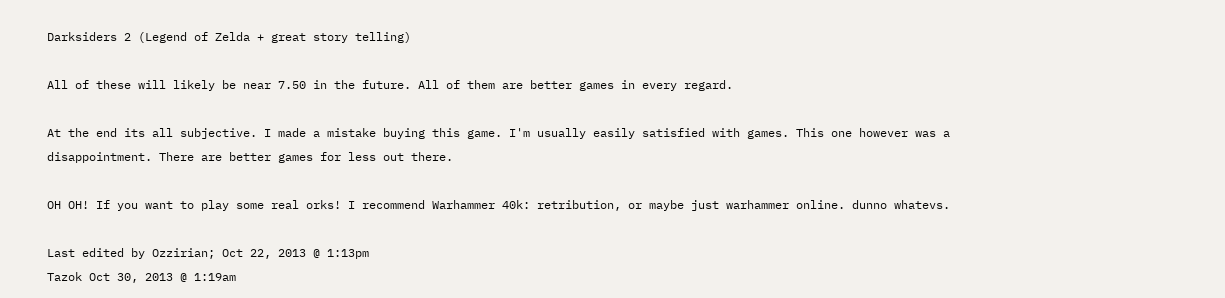Darksiders 2 (Legend of Zelda + great story telling)

All of these will likely be near 7.50 in the future. All of them are better games in every regard.

At the end its all subjective. I made a mistake buying this game. I'm usually easily satisfied with games. This one however was a disappointment. There are better games for less out there.

OH OH! If you want to play some real orks! I recommend Warhammer 40k: retribution, or maybe just warhammer online. dunno whatevs.

Last edited by Ozzirian; Oct 22, 2013 @ 1:13pm
Tazok Oct 30, 2013 @ 1:19am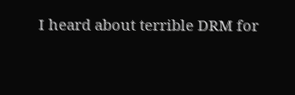I heard about terrible DRM for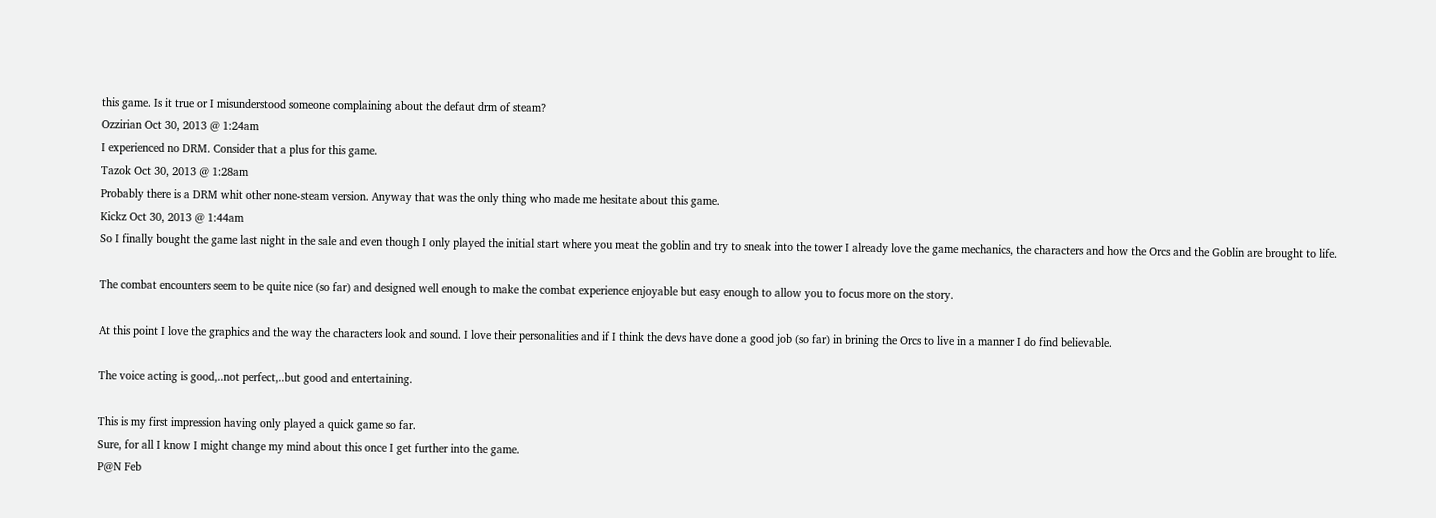this game. Is it true or I misunderstood someone complaining about the defaut drm of steam?
Ozzirian Oct 30, 2013 @ 1:24am
I experienced no DRM. Consider that a plus for this game.
Tazok Oct 30, 2013 @ 1:28am
Probably there is a DRM whit other none-steam version. Anyway that was the only thing who made me hesitate about this game.
Kickz Oct 30, 2013 @ 1:44am
So I finally bought the game last night in the sale and even though I only played the initial start where you meat the goblin and try to sneak into the tower I already love the game mechanics, the characters and how the Orcs and the Goblin are brought to life.

The combat encounters seem to be quite nice (so far) and designed well enough to make the combat experience enjoyable but easy enough to allow you to focus more on the story.

At this point I love the graphics and the way the characters look and sound. I love their personalities and if I think the devs have done a good job (so far) in brining the Orcs to live in a manner I do find believable.

The voice acting is good,..not perfect,..but good and entertaining.

This is my first impression having only played a quick game so far.
Sure, for all I know I might change my mind about this once I get further into the game.
P@N Feb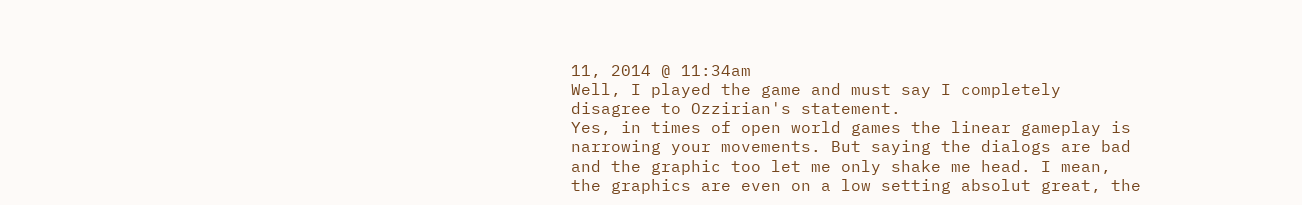11, 2014 @ 11:34am
Well, I played the game and must say I completely disagree to Ozzirian's statement.
Yes, in times of open world games the linear gameplay is narrowing your movements. But saying the dialogs are bad and the graphic too let me only shake me head. I mean, the graphics are even on a low setting absolut great, the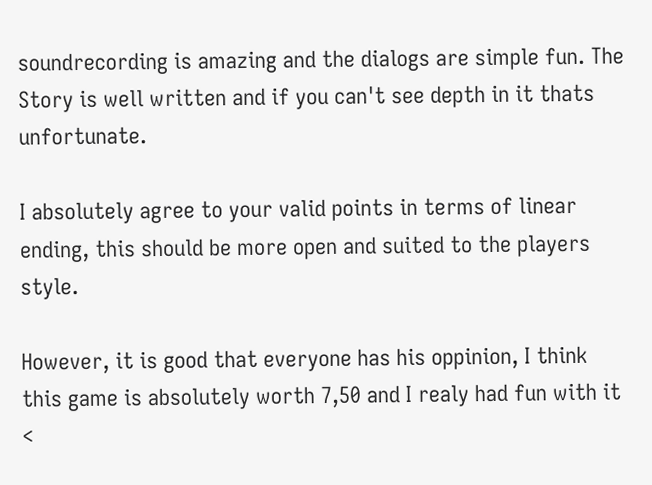soundrecording is amazing and the dialogs are simple fun. The Story is well written and if you can't see depth in it thats unfortunate.

I absolutely agree to your valid points in terms of linear ending, this should be more open and suited to the players style.

However, it is good that everyone has his oppinion, I think this game is absolutely worth 7,50 and I realy had fun with it
<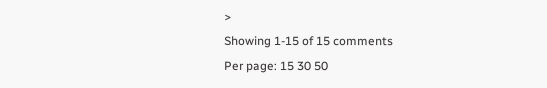>
Showing 1-15 of 15 comments
Per page: 15 30 50